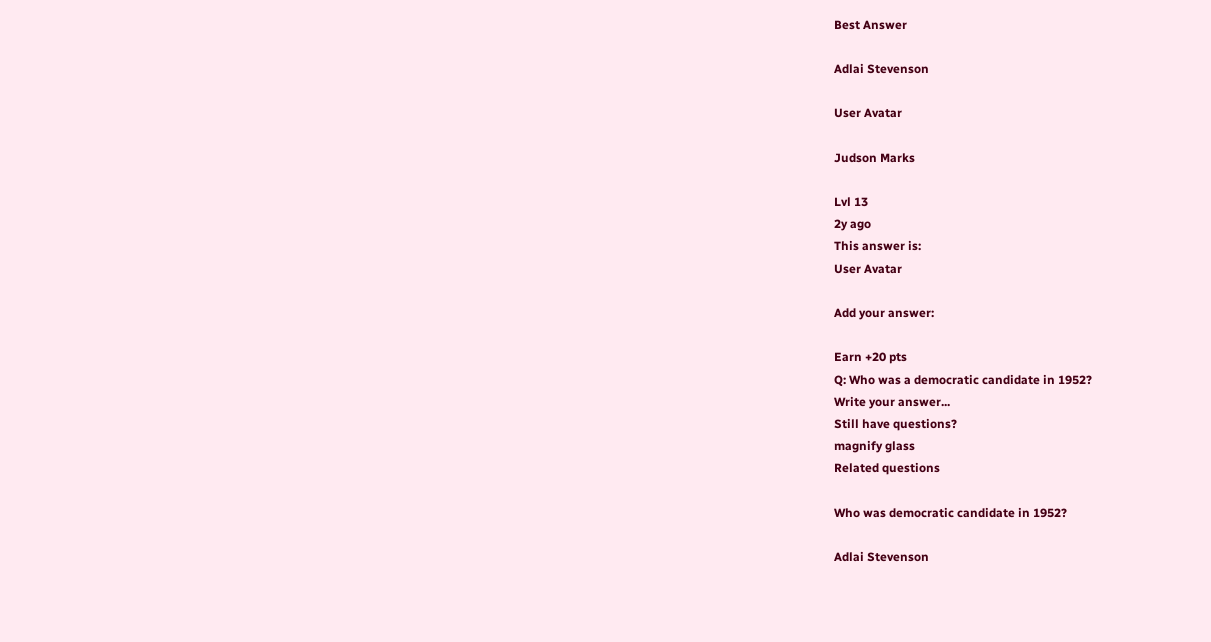Best Answer

Adlai Stevenson

User Avatar

Judson Marks

Lvl 13
2y ago
This answer is:
User Avatar

Add your answer:

Earn +20 pts
Q: Who was a democratic candidate in 1952?
Write your answer...
Still have questions?
magnify glass
Related questions

Who was democratic candidate in 1952?

Adlai Stevenson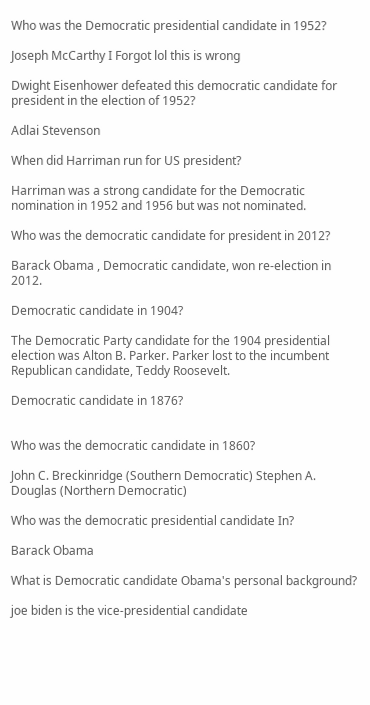Who was the Democratic presidential candidate in 1952?

Joseph McCarthy I Forgot lol this is wrong

Dwight Eisenhower defeated this democratic candidate for president in the election of 1952?

Adlai Stevenson

When did Harriman run for US president?

Harriman was a strong candidate for the Democratic nomination in 1952 and 1956 but was not nominated.

Who was the democratic candidate for president in 2012?

Barack Obama , Democratic candidate, won re-election in 2012.

Democratic candidate in 1904?

The Democratic Party candidate for the 1904 presidential election was Alton B. Parker. Parker lost to the incumbent Republican candidate, Teddy Roosevelt.

Democratic candidate in 1876?


Who was the democratic candidate in 1860?

John C. Breckinridge (Southern Democratic) Stephen A. Douglas (Northern Democratic)

Who was the democratic presidential candidate In?

Barack Obama

What is Democratic candidate Obama's personal background?

joe biden is the vice-presidential candidate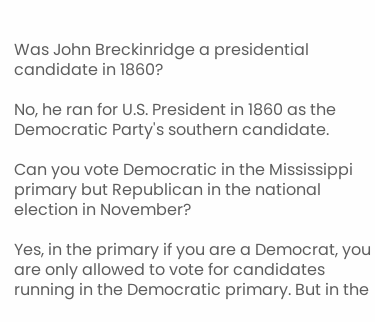Was John Breckinridge a presidential candidate in 1860?

No, he ran for U.S. President in 1860 as the Democratic Party's southern candidate.

Can you vote Democratic in the Mississippi primary but Republican in the national election in November?

Yes, in the primary if you are a Democrat, you are only allowed to vote for candidates running in the Democratic primary. But in the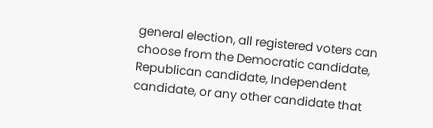general election, all registered voters can choose from the Democratic candidate, Republican candidate, Independent candidate, or any other candidate that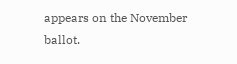appears on the November ballot.